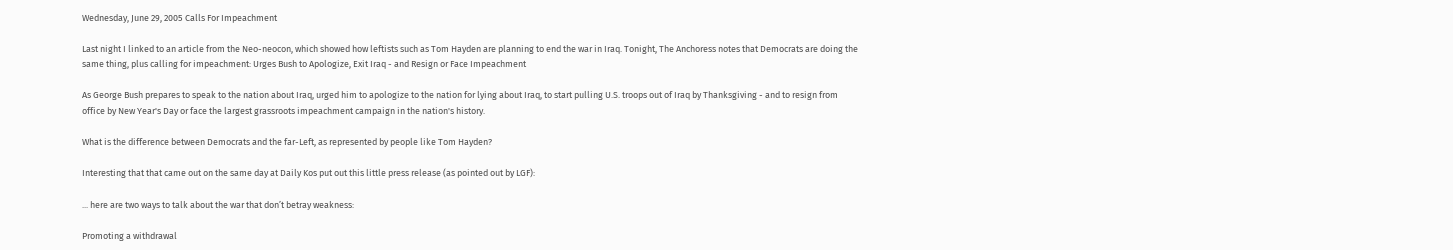Wednesday, June 29, 2005 Calls For Impeachment

Last night I linked to an article from the Neo-neocon, which showed how leftists such as Tom Hayden are planning to end the war in Iraq. Tonight, The Anchoress notes that Democrats are doing the same thing, plus calling for impeachment: Urges Bush to Apologize, Exit Iraq - and Resign or Face Impeachment

As George Bush prepares to speak to the nation about Iraq, urged him to apologize to the nation for lying about Iraq, to start pulling U.S. troops out of Iraq by Thanksgiving - and to resign from office by New Year's Day or face the largest grassroots impeachment campaign in the nation's history.

What is the difference between Democrats and the far-Left, as represented by people like Tom Hayden?

Interesting that that came out on the same day at Daily Kos put out this little press release (as pointed out by LGF):

... here are two ways to talk about the war that don’t betray weakness:

Promoting a withdrawal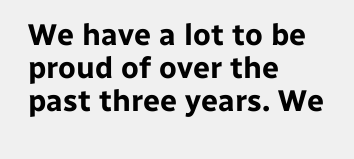We have a lot to be proud of over the past three years. We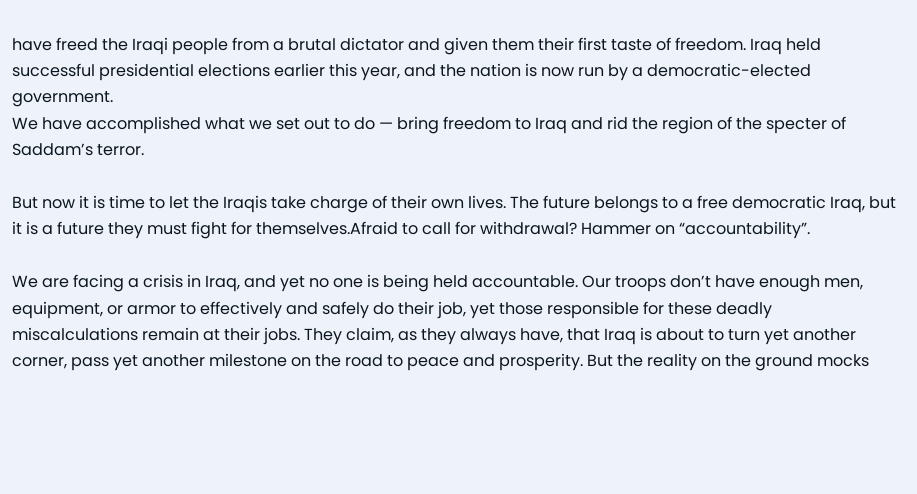have freed the Iraqi people from a brutal dictator and given them their first taste of freedom. Iraq held successful presidential elections earlier this year, and the nation is now run by a democratic-elected government.
We have accomplished what we set out to do — bring freedom to Iraq and rid the region of the specter of Saddam’s terror.

But now it is time to let the Iraqis take charge of their own lives. The future belongs to a free democratic Iraq, but it is a future they must fight for themselves.Afraid to call for withdrawal? Hammer on “accountability”.

We are facing a crisis in Iraq, and yet no one is being held accountable. Our troops don’t have enough men, equipment, or armor to effectively and safely do their job, yet those responsible for these deadly miscalculations remain at their jobs. They claim, as they always have, that Iraq is about to turn yet another corner, pass yet another milestone on the road to peace and prosperity. But the reality on the ground mocks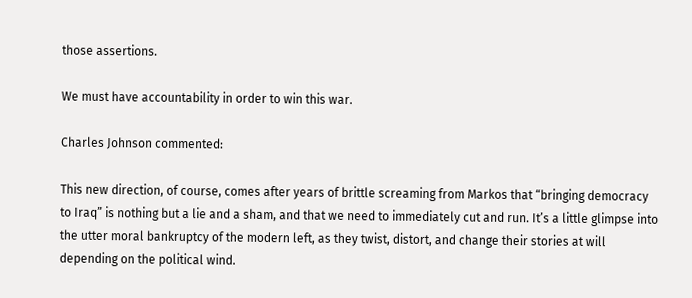those assertions.

We must have accountability in order to win this war.

Charles Johnson commented:

This new direction, of course, comes after years of brittle screaming from Markos that “bringing democracy to Iraq” is nothing but a lie and a sham, and that we need to immediately cut and run. It’s a little glimpse into the utter moral bankruptcy of the modern left, as they twist, distort, and change their stories at will depending on the political wind.